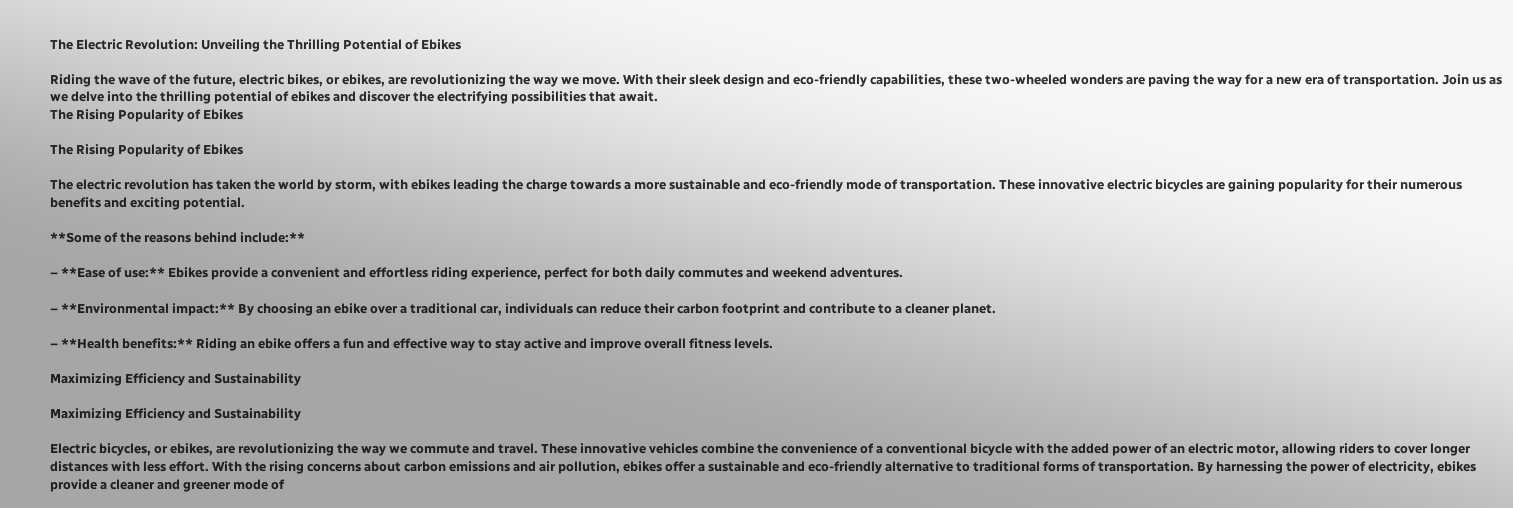The Electric Revolution: Unveiling the Thrilling Potential of Ebikes

Riding the wave of the future, electric bikes, or ebikes, are revolutionizing the way we move. With their sleek design and eco-friendly capabilities, these two-wheeled wonders are paving the way for a new era of transportation. Join us as we delve into the thrilling potential of ebikes and discover the electrifying possibilities that await.
The Rising Popularity of Ebikes

The Rising Popularity of Ebikes

The electric revolution has taken the world by storm, with ebikes leading the charge towards a more sustainable and eco-friendly mode of transportation. These innovative electric bicycles are gaining popularity for their numerous benefits and exciting potential.

**Some of the reasons behind include:**

– **Ease of use:** Ebikes provide a convenient and effortless riding experience, perfect for both daily commutes and weekend adventures.

– **Environmental impact:** By choosing an ebike over a traditional car, individuals can reduce their carbon footprint and contribute to a cleaner planet.

– **Health benefits:** Riding an ebike offers a fun and effective way to stay active and improve overall fitness levels.

Maximizing Efficiency and Sustainability

Maximizing Efficiency and Sustainability

Electric bicycles, or ebikes, are revolutionizing the way we commute and travel. These innovative vehicles combine the convenience of a conventional bicycle with the added power of an electric motor, allowing riders to cover longer distances with less effort. With the rising concerns about carbon emissions and air pollution, ebikes offer a sustainable and eco-friendly alternative to traditional forms of transportation. By harnessing the power of electricity, ebikes provide a cleaner and greener mode of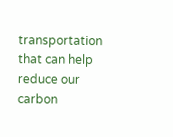transportation that can help reduce our carbon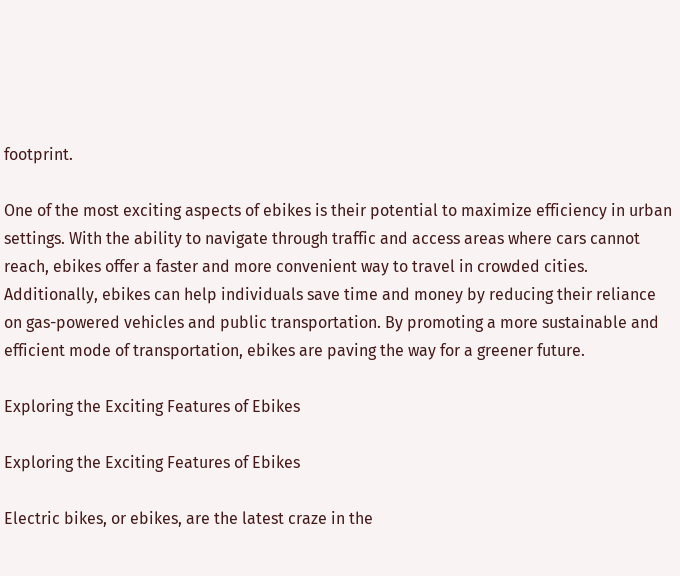footprint.

One of the most exciting aspects of ebikes is their potential to maximize efficiency in urban settings. With the ability to navigate through traffic and access areas where cars cannot reach, ebikes offer a faster and more convenient way to travel in crowded cities. Additionally, ebikes can help individuals save time and money by reducing their reliance on gas-powered vehicles and public transportation. By promoting a more sustainable and efficient mode of transportation, ebikes are paving the way for a greener future.

Exploring the Exciting Features of Ebikes

Exploring the Exciting Features of Ebikes

Electric bikes, or ebikes, are the latest craze in the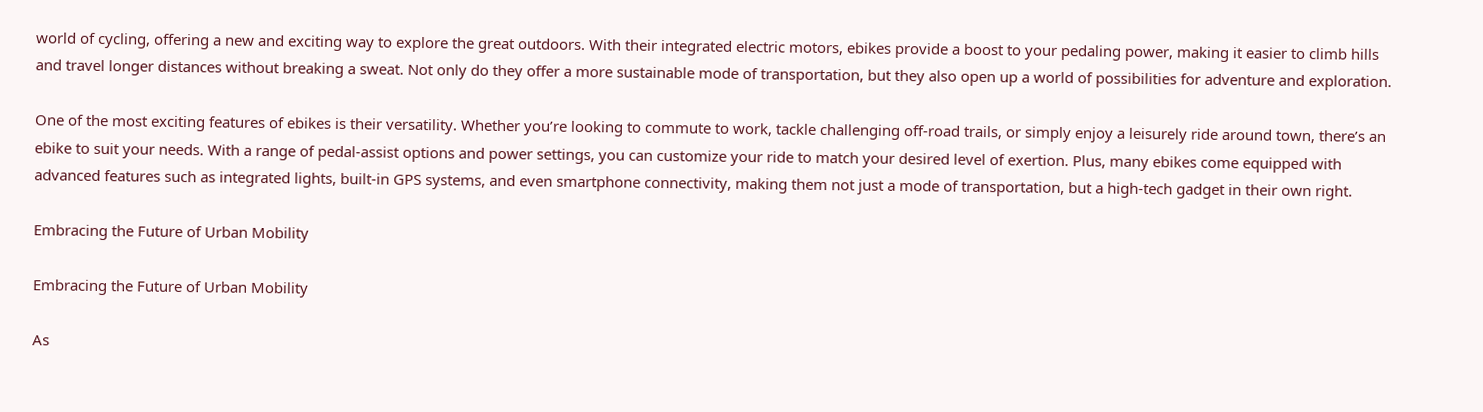world of cycling, offering a new and exciting way to explore the great outdoors. With their integrated electric motors, ebikes provide a boost to your pedaling power, making it easier to climb hills and travel longer distances without breaking a sweat. Not only do they offer a more sustainable mode of transportation, but they also open up a world of possibilities for adventure and exploration.

One of the most exciting features of ebikes is their versatility. Whether you’re looking to commute to work, tackle challenging off-road trails, or simply enjoy a leisurely ride around town, there’s an ebike to suit your needs. With a range of pedal-assist options and power settings, you can customize your ride to match your desired level of exertion. Plus, many ebikes come equipped with advanced features such as integrated lights, built-in GPS systems, and even smartphone connectivity, making them not just a mode of transportation, but a high-tech gadget in their own right.

Embracing the Future of Urban Mobility

Embracing the Future of Urban Mobility

As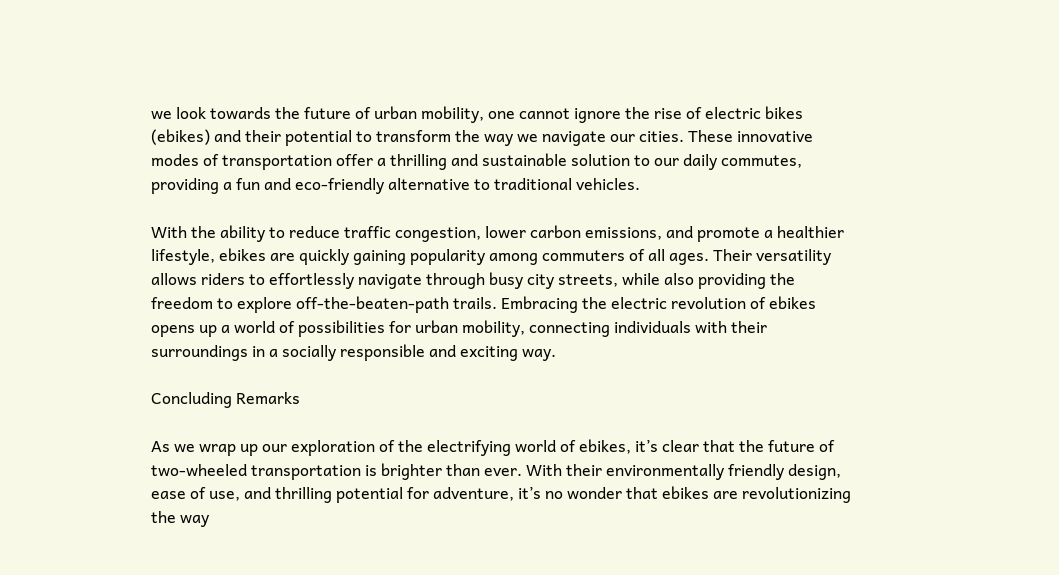we look towards the future of urban mobility, one cannot ignore the rise of electric bikes (ebikes) and their potential to transform the way we navigate our cities. These innovative modes of transportation offer a thrilling and sustainable solution to our daily commutes, providing a fun and eco-friendly alternative to traditional vehicles.

With the ability to reduce traffic congestion, lower carbon emissions, and promote a healthier lifestyle, ebikes are quickly gaining popularity among commuters of all ages. Their versatility allows riders to effortlessly navigate through busy city streets, while also providing the freedom to explore off-the-beaten-path trails. Embracing the electric revolution of ebikes opens up a world of possibilities for urban mobility, connecting individuals with their surroundings in a socially responsible and exciting way.

Concluding Remarks

As we wrap up our exploration of the electrifying world of ebikes, it’s clear that the future of two-wheeled transportation is brighter than ever. With their environmentally friendly design, ease of use, and thrilling potential for adventure, it’s no wonder that ebikes are revolutionizing the way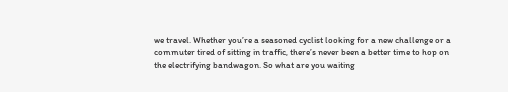we travel. Whether you’re a seasoned cyclist looking for a new challenge or a commuter tired of sitting in traffic, there’s never been a better time to hop on the electrifying bandwagon. So what are you waiting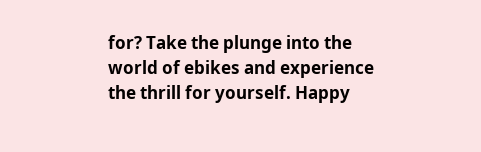for? Take the plunge into the world of ebikes and experience the thrill for yourself. Happy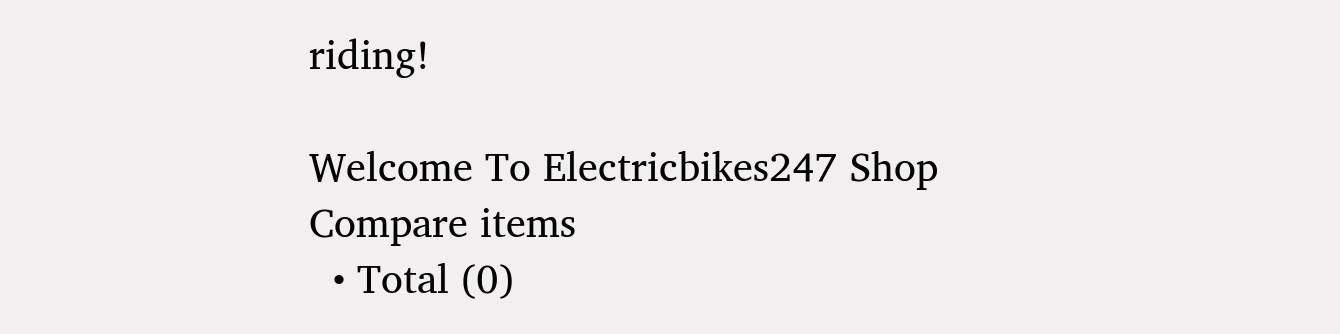riding!

Welcome To Electricbikes247 Shop
Compare items
  • Total (0)